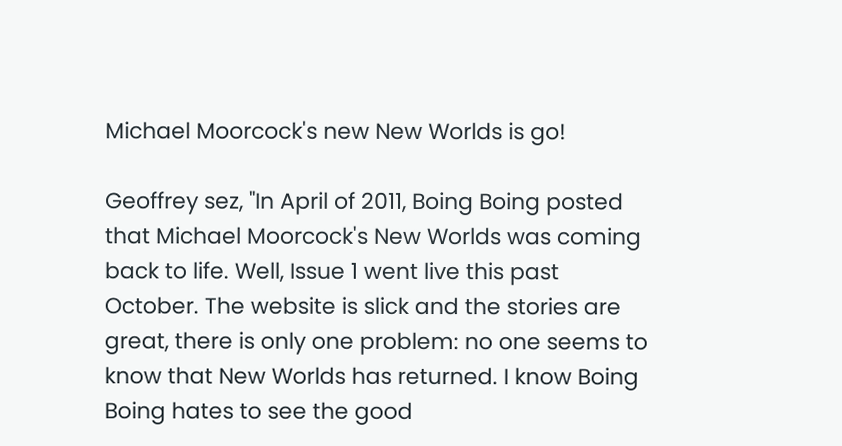Michael Moorcock's new New Worlds is go!

Geoffrey sez, "In April of 2011, Boing Boing posted that Michael Moorcock's New Worlds was coming back to life. Well, Issue 1 went live this past October. The website is slick and the stories are great, there is only one problem: no one seems to know that New Worlds has returned. I know Boing Boing hates to see the good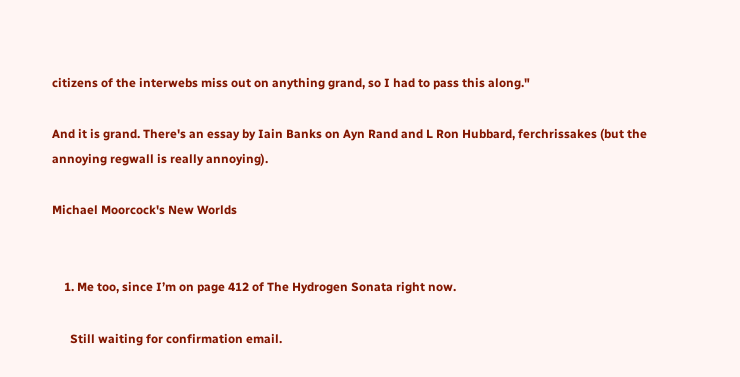citizens of the interwebs miss out on anything grand, so I had to pass this along."

And it is grand. There's an essay by Iain Banks on Ayn Rand and L Ron Hubbard, ferchrissakes (but the annoying regwall is really annoying).

Michael Moorcock's New Worlds


    1. Me too, since I’m on page 412 of The Hydrogen Sonata right now.

      Still waiting for confirmation email.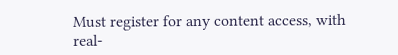Must register for any content access, with real-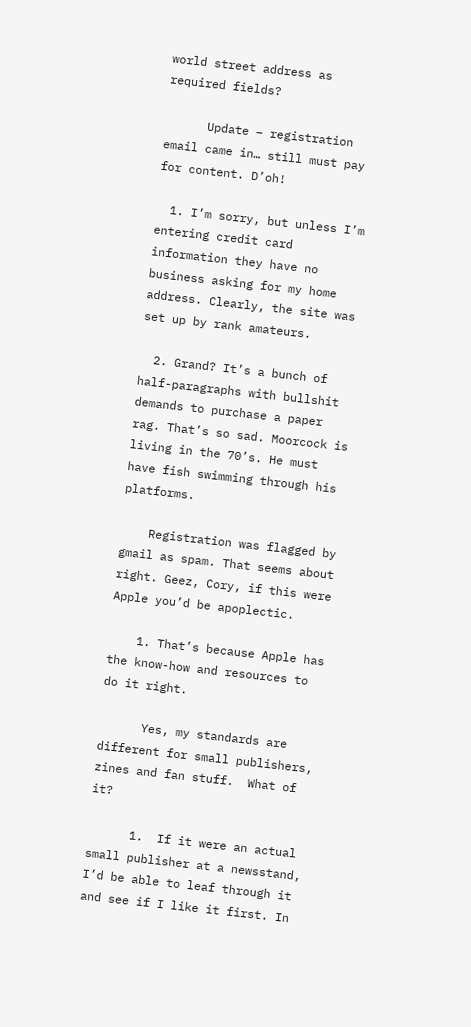world street address as required fields?

      Update – registration email came in… still must pay for content. D’oh!

  1. I’m sorry, but unless I’m entering credit card information they have no business asking for my home address. Clearly, the site was set up by rank amateurs.

  2. Grand? It’s a bunch of half-paragraphs with bullshit demands to purchase a paper rag. That’s so sad. Moorcock is living in the 70’s. He must have fish swimming through his platforms.

    Registration was flagged by gmail as spam. That seems about right. Geez, Cory, if this were Apple you’d be apoplectic.

    1. That’s because Apple has the know-how and resources to do it right.

      Yes, my standards are different for small publishers, zines and fan stuff.  What of it?

      1.  If it were an actual small publisher at a newsstand, I’d be able to leaf through it and see if I like it first. In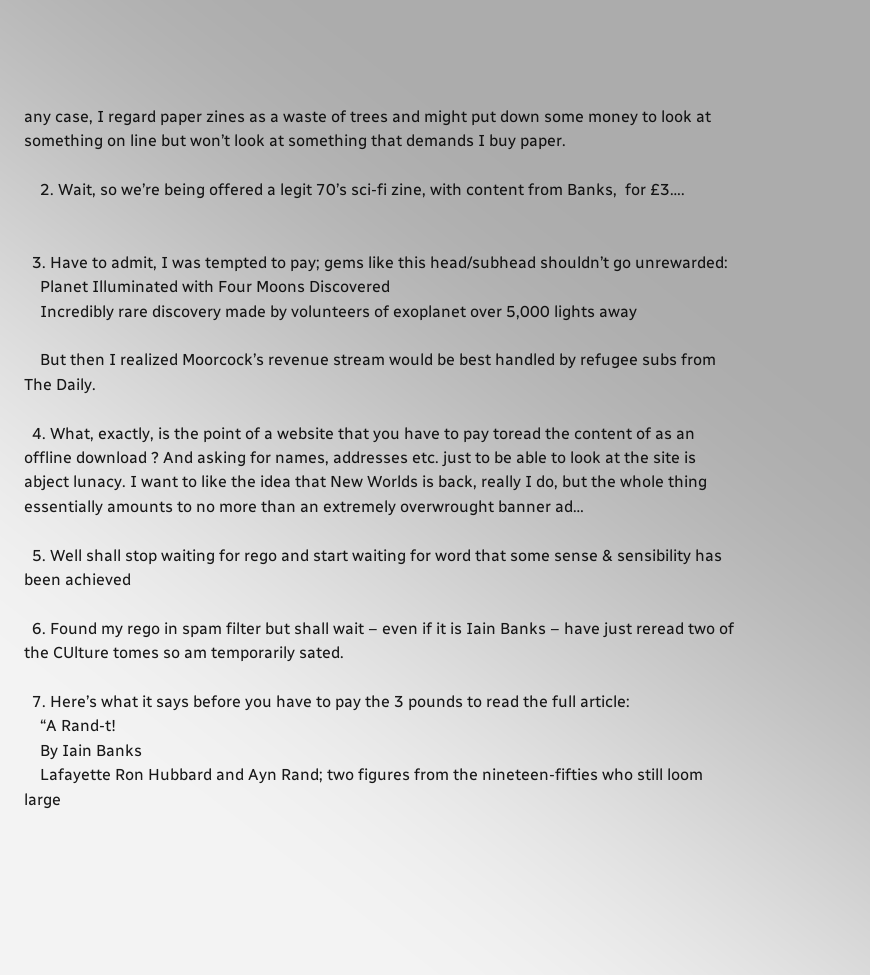any case, I regard paper zines as a waste of trees and might put down some money to look at something on line but won’t look at something that demands I buy paper.

    2. Wait, so we’re being offered a legit 70’s sci-fi zine, with content from Banks,  for £3….


  3. Have to admit, I was tempted to pay; gems like this head/subhead shouldn’t go unrewarded:
    Planet Illuminated with Four Moons Discovered
    Incredibly rare discovery made by volunteers of exoplanet over 5,000 lights away

    But then I realized Moorcock’s revenue stream would be best handled by refugee subs from The Daily.

  4. What, exactly, is the point of a website that you have to pay toread the content of as an offline download ? And asking for names, addresses etc. just to be able to look at the site is abject lunacy. I want to like the idea that New Worlds is back, really I do, but the whole thing essentially amounts to no more than an extremely overwrought banner ad…

  5. Well shall stop waiting for rego and start waiting for word that some sense & sensibility has been achieved

  6. Found my rego in spam filter but shall wait – even if it is Iain Banks – have just reread two of the CUlture tomes so am temporarily sated.

  7. Here’s what it says before you have to pay the 3 pounds to read the full article:
    “A Rand-t!
    By Iain Banks
    Lafayette Ron Hubbard and Ayn Rand; two figures from the nineteen-fifties who still loom large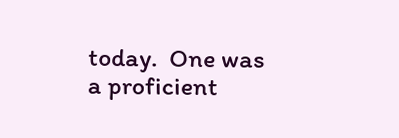today.  One was a proficient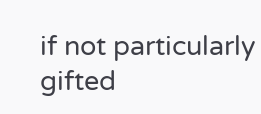if not particularly gifted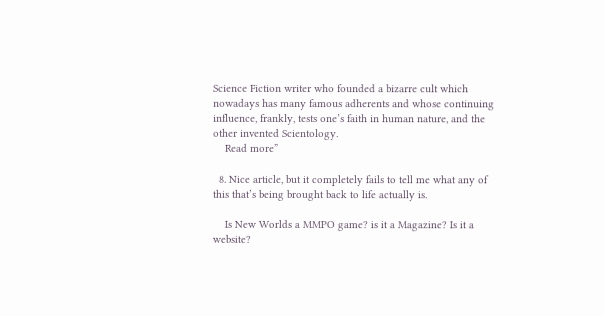Science Fiction writer who founded a bizarre cult which nowadays has many famous adherents and whose continuing influence, frankly, tests one’s faith in human nature, and the other invented Scientology.
    Read more”

  8. Nice article, but it completely fails to tell me what any of this that’s being brought back to life actually is.

    Is New Worlds a MMPO game? is it a Magazine? Is it a website?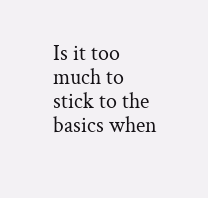Is it too much to stick to the basics when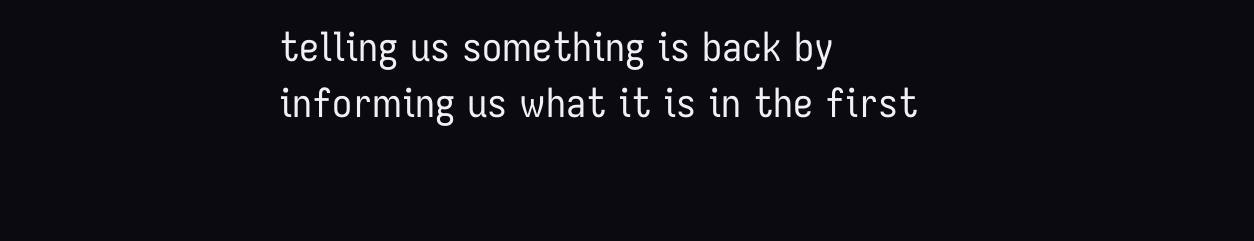telling us something is back by informing us what it is in the first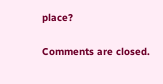place?

Comments are closed.